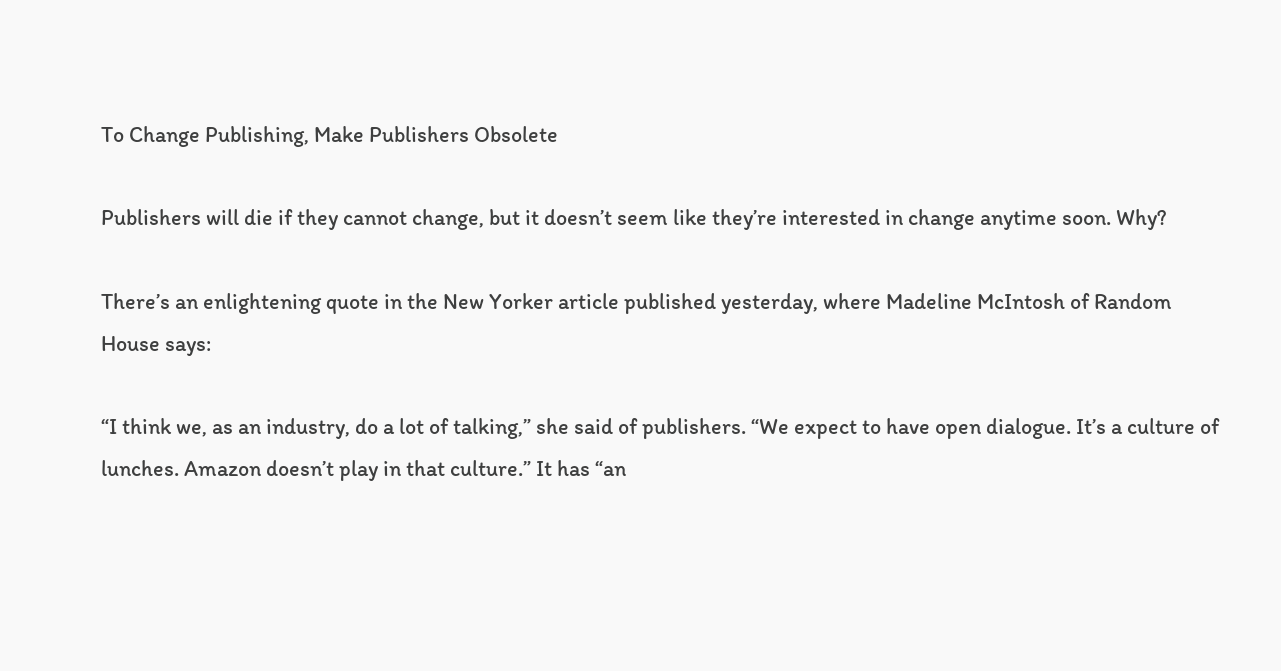To Change Publishing, Make Publishers Obsolete

Publishers will die if they cannot change, but it doesn’t seem like they’re interested in change anytime soon. Why?

There’s an enlightening quote in the New Yorker article published yesterday, where Madeline McIntosh of Random House says:

“I think we, as an industry, do a lot of talking,” she said of publishers. “We expect to have open dialogue. It’s a culture of lunches. Amazon doesn’t play in that culture.” It has “an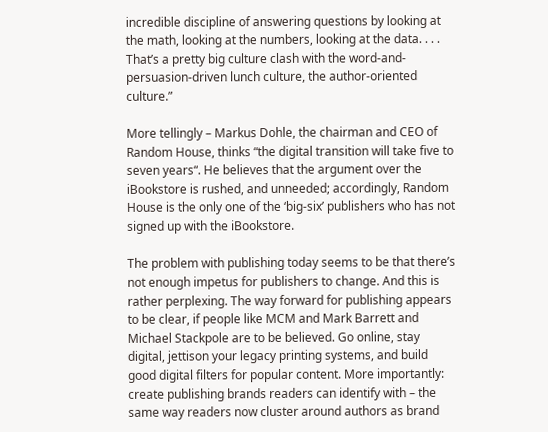incredible discipline of answering questions by looking at the math, looking at the numbers, looking at the data. . . . That’s a pretty big culture clash with the word-and-persuasion-driven lunch culture, the author-oriented culture.”

More tellingly – Markus Dohle, the chairman and CEO of Random House, thinks “the digital transition will take five to seven years“. He believes that the argument over the iBookstore is rushed, and unneeded; accordingly, Random House is the only one of the ‘big-six’ publishers who has not signed up with the iBookstore.

The problem with publishing today seems to be that there’s not enough impetus for publishers to change. And this is rather perplexing. The way forward for publishing appears to be clear, if people like MCM and Mark Barrett and Michael Stackpole are to be believed. Go online, stay digital, jettison your legacy printing systems, and build good digital filters for popular content. More importantly: create publishing brands readers can identify with – the same way readers now cluster around authors as brand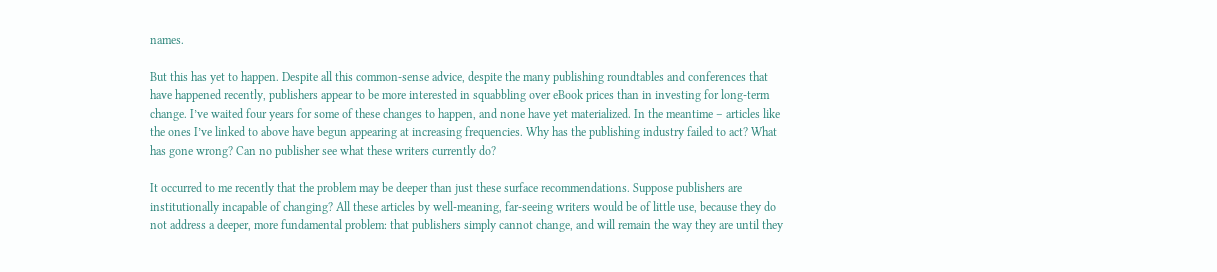names.

But this has yet to happen. Despite all this common-sense advice, despite the many publishing roundtables and conferences that have happened recently, publishers appear to be more interested in squabbling over eBook prices than in investing for long-term change. I’ve waited four years for some of these changes to happen, and none have yet materialized. In the meantime – articles like the ones I’ve linked to above have begun appearing at increasing frequencies. Why has the publishing industry failed to act? What has gone wrong? Can no publisher see what these writers currently do?

It occurred to me recently that the problem may be deeper than just these surface recommendations. Suppose publishers are institutionally incapable of changing? All these articles by well-meaning, far-seeing writers would be of little use, because they do not address a deeper, more fundamental problem: that publishers simply cannot change, and will remain the way they are until they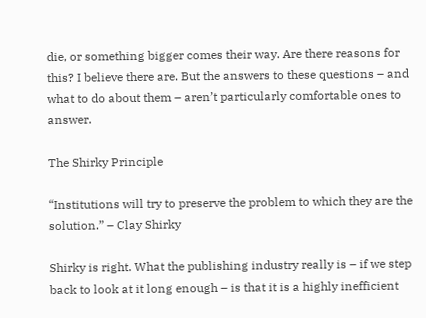die, or something bigger comes their way. Are there reasons for this? I believe there are. But the answers to these questions – and what to do about them – aren’t particularly comfortable ones to answer.

The Shirky Principle

“Institutions will try to preserve the problem to which they are the solution.” – Clay Shirky

Shirky is right. What the publishing industry really is – if we step back to look at it long enough – is that it is a highly inefficient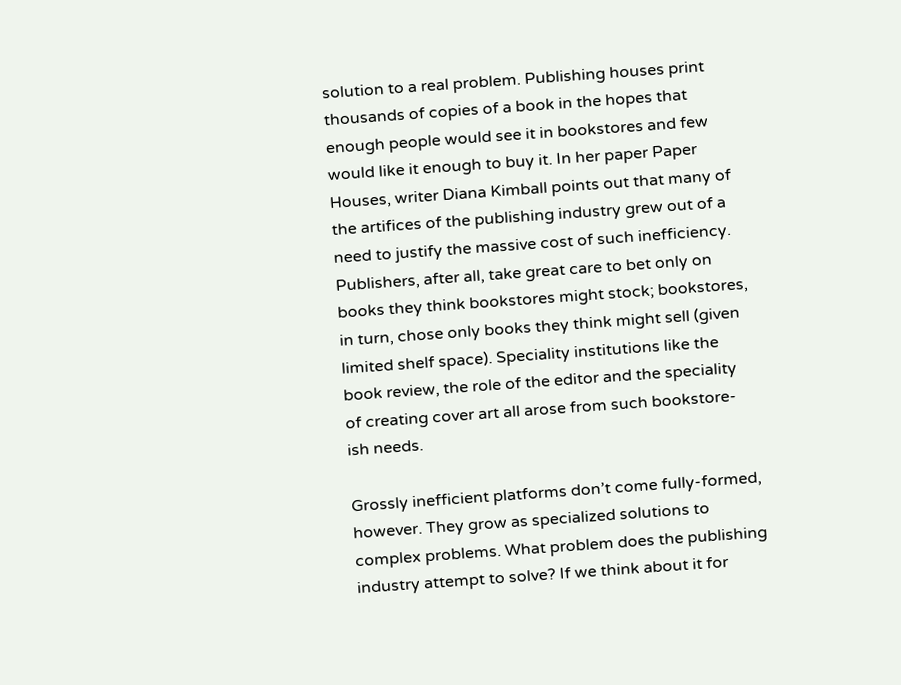solution to a real problem. Publishing houses print thousands of copies of a book in the hopes that enough people would see it in bookstores and few would like it enough to buy it. In her paper Paper Houses, writer Diana Kimball points out that many of the artifices of the publishing industry grew out of a need to justify the massive cost of such inefficiency. Publishers, after all, take great care to bet only on books they think bookstores might stock; bookstores, in turn, chose only books they think might sell (given limited shelf space). Speciality institutions like the book review, the role of the editor and the speciality of creating cover art all arose from such bookstore-ish needs.

Grossly inefficient platforms don’t come fully-formed, however. They grow as specialized solutions to complex problems. What problem does the publishing industry attempt to solve? If we think about it for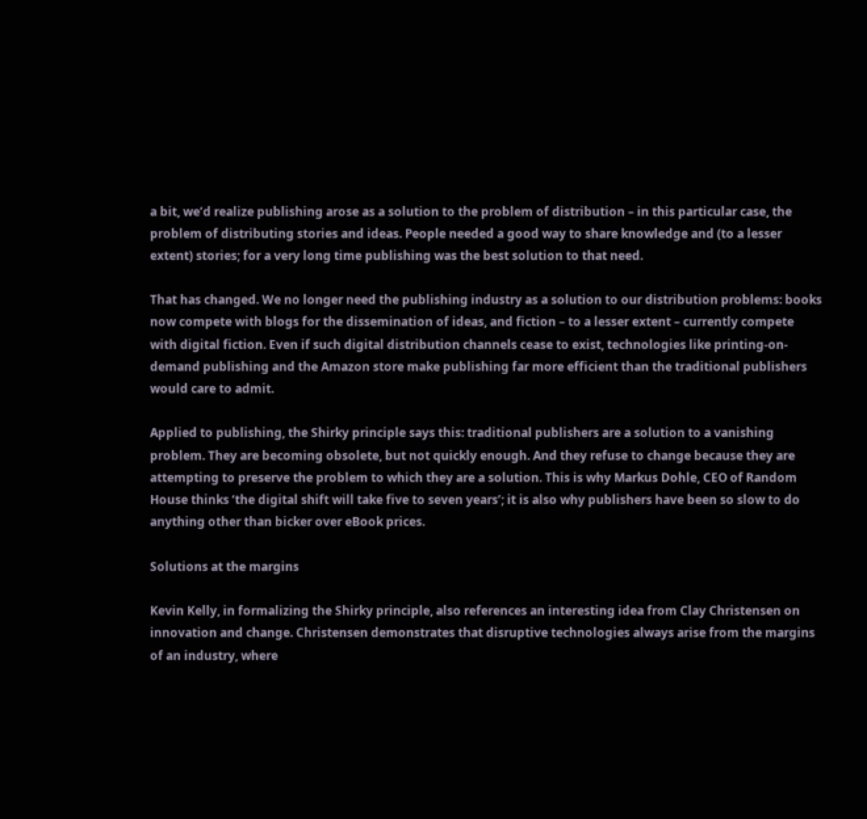a bit, we’d realize publishing arose as a solution to the problem of distribution – in this particular case, the problem of distributing stories and ideas. People needed a good way to share knowledge and (to a lesser extent) stories; for a very long time publishing was the best solution to that need.

That has changed. We no longer need the publishing industry as a solution to our distribution problems: books now compete with blogs for the dissemination of ideas, and fiction – to a lesser extent – currently compete with digital fiction. Even if such digital distribution channels cease to exist, technologies like printing-on-demand publishing and the Amazon store make publishing far more efficient than the traditional publishers would care to admit.

Applied to publishing, the Shirky principle says this: traditional publishers are a solution to a vanishing problem. They are becoming obsolete, but not quickly enough. And they refuse to change because they are attempting to preserve the problem to which they are a solution. This is why Markus Dohle, CEO of Random House thinks ‘the digital shift will take five to seven years’; it is also why publishers have been so slow to do anything other than bicker over eBook prices.

Solutions at the margins

Kevin Kelly, in formalizing the Shirky principle, also references an interesting idea from Clay Christensen on innovation and change. Christensen demonstrates that disruptive technologies always arise from the margins of an industry, where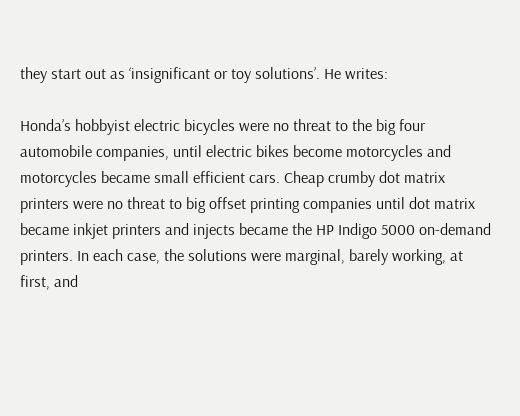they start out as ‘insignificant or toy solutions’. He writes:

Honda’s hobbyist electric bicycles were no threat to the big four automobile companies, until electric bikes become motorcycles and motorcycles became small efficient cars. Cheap crumby dot matrix printers were no threat to big offset printing companies until dot matrix became inkjet printers and injects became the HP Indigo 5000 on-demand printers. In each case, the solutions were marginal, barely working, at first, and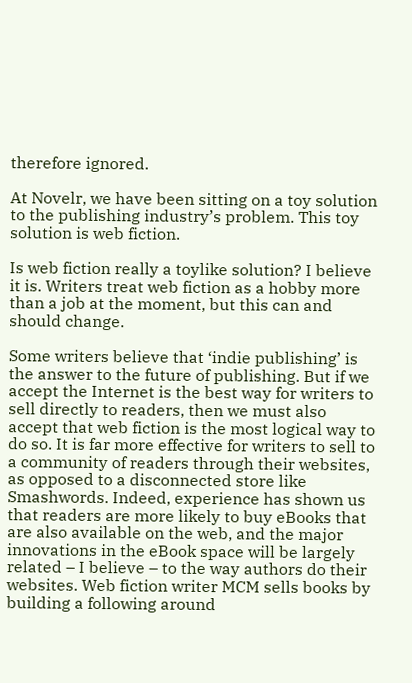therefore ignored.

At Novelr, we have been sitting on a toy solution to the publishing industry’s problem. This toy solution is web fiction.

Is web fiction really a toylike solution? I believe it is. Writers treat web fiction as a hobby more than a job at the moment, but this can and should change.

Some writers believe that ‘indie publishing’ is the answer to the future of publishing. But if we accept the Internet is the best way for writers to sell directly to readers, then we must also accept that web fiction is the most logical way to do so. It is far more effective for writers to sell to a community of readers through their websites, as opposed to a disconnected store like Smashwords. Indeed, experience has shown us that readers are more likely to buy eBooks that are also available on the web, and the major innovations in the eBook space will be largely related – I believe – to the way authors do their websites. Web fiction writer MCM sells books by building a following around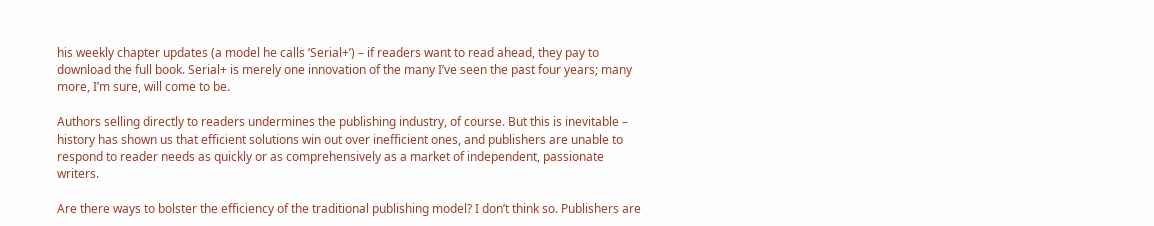his weekly chapter updates (a model he calls ‘Serial+’) – if readers want to read ahead, they pay to download the full book. Serial+ is merely one innovation of the many I’ve seen the past four years; many more, I’m sure, will come to be.

Authors selling directly to readers undermines the publishing industry, of course. But this is inevitable – history has shown us that efficient solutions win out over inefficient ones, and publishers are unable to respond to reader needs as quickly or as comprehensively as a market of independent, passionate writers.

Are there ways to bolster the efficiency of the traditional publishing model? I don’t think so. Publishers are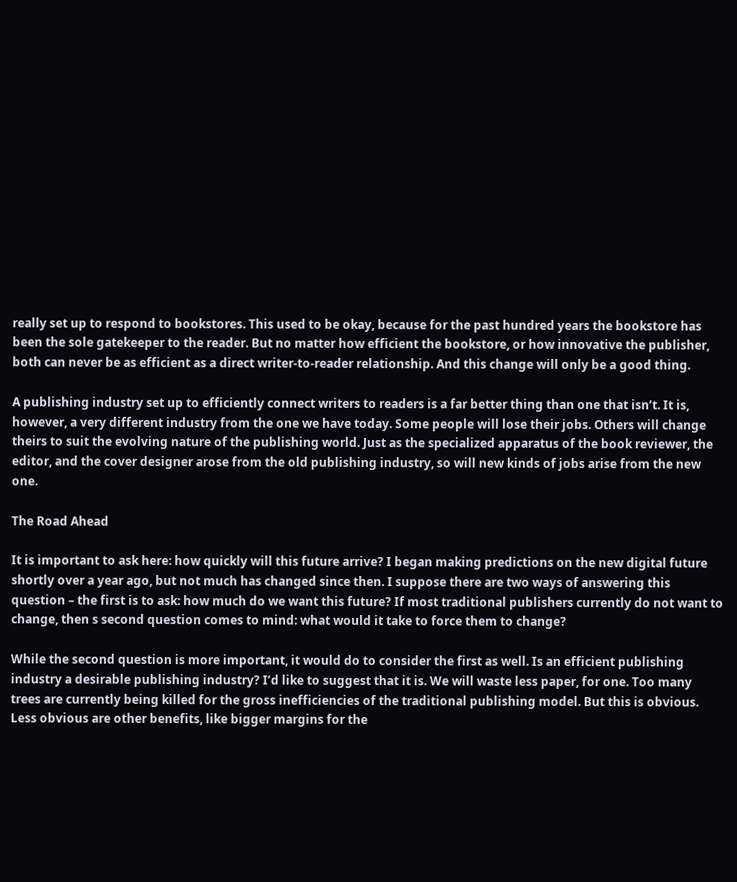really set up to respond to bookstores. This used to be okay, because for the past hundred years the bookstore has been the sole gatekeeper to the reader. But no matter how efficient the bookstore, or how innovative the publisher, both can never be as efficient as a direct writer-to-reader relationship. And this change will only be a good thing.

A publishing industry set up to efficiently connect writers to readers is a far better thing than one that isn’t. It is, however, a very different industry from the one we have today. Some people will lose their jobs. Others will change theirs to suit the evolving nature of the publishing world. Just as the specialized apparatus of the book reviewer, the editor, and the cover designer arose from the old publishing industry, so will new kinds of jobs arise from the new one.

The Road Ahead

It is important to ask here: how quickly will this future arrive? I began making predictions on the new digital future shortly over a year ago, but not much has changed since then. I suppose there are two ways of answering this question – the first is to ask: how much do we want this future? If most traditional publishers currently do not want to change, then s second question comes to mind: what would it take to force them to change?

While the second question is more important, it would do to consider the first as well. Is an efficient publishing industry a desirable publishing industry? I’d like to suggest that it is. We will waste less paper, for one. Too many trees are currently being killed for the gross inefficiencies of the traditional publishing model. But this is obvious. Less obvious are other benefits, like bigger margins for the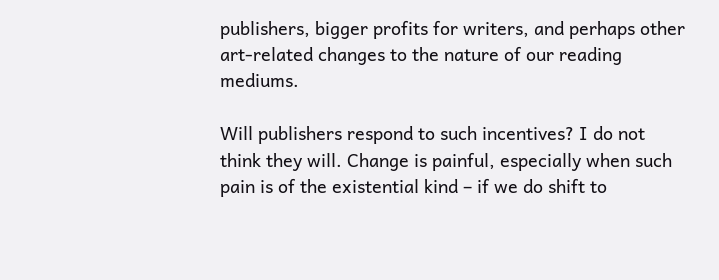publishers, bigger profits for writers, and perhaps other art-related changes to the nature of our reading mediums.

Will publishers respond to such incentives? I do not think they will. Change is painful, especially when such pain is of the existential kind – if we do shift to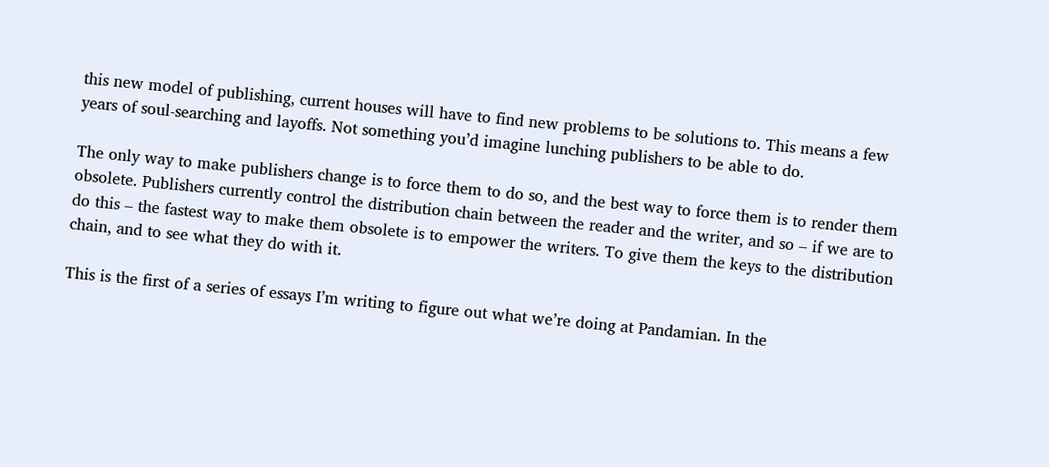this new model of publishing, current houses will have to find new problems to be solutions to. This means a few years of soul-searching and layoffs. Not something you’d imagine lunching publishers to be able to do.

The only way to make publishers change is to force them to do so, and the best way to force them is to render them obsolete. Publishers currently control the distribution chain between the reader and the writer, and so – if we are to do this – the fastest way to make them obsolete is to empower the writers. To give them the keys to the distribution chain, and to see what they do with it.

This is the first of a series of essays I’m writing to figure out what we’re doing at Pandamian. In the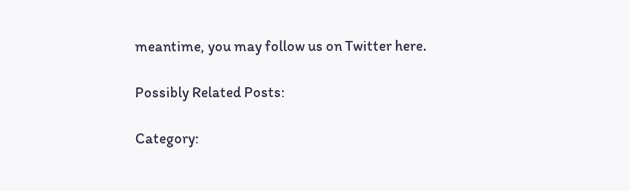meantime, you may follow us on Twitter here.

Possibly Related Posts:

Category: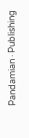Pandamian · Publishing